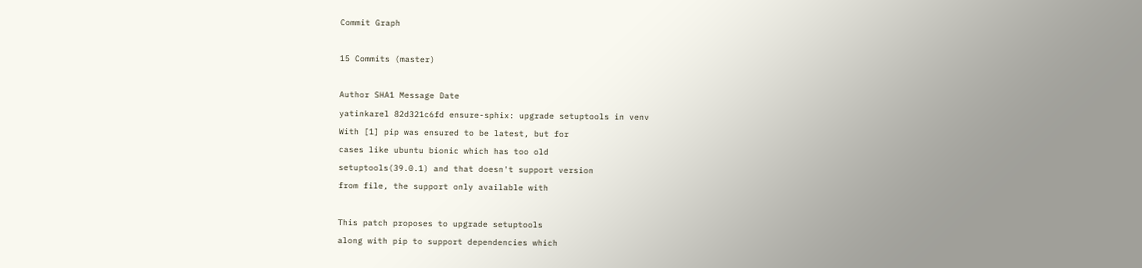Commit Graph

15 Commits (master)

Author SHA1 Message Date
yatinkarel 82d321c6fd ensure-sphix: upgrade setuptools in venv
With [1] pip was ensured to be latest, but for
cases like ubuntu bionic which has too old
setuptools(39.0.1) and that doesn't support version
from file, the support only available with

This patch proposes to upgrade setuptools
along with pip to support dependencies which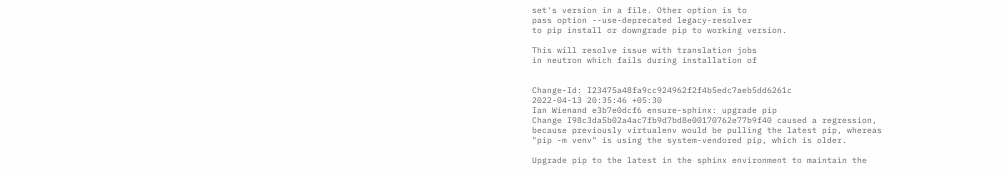set's version in a file. Other option is to
pass option --use-deprecated legacy-resolver
to pip install or downgrade pip to working version.

This will resolve issue with translation jobs
in neutron which fails during installation of


Change-Id: I23475a48fa9cc924962f2f4b5edc7aeb5dd6261c
2022-04-13 20:35:46 +05:30
Ian Wienand e3b7e0dcf6 ensure-sphinx: upgrade pip
Change I98c3da5b02a4ac7fb9d7bd8e00170762e77b9f40 caused a regression,
because previously virtualenv would be pulling the latest pip, whereas
"pip -m venv" is using the system-vendored pip, which is older.

Upgrade pip to the latest in the sphinx environment to maintain the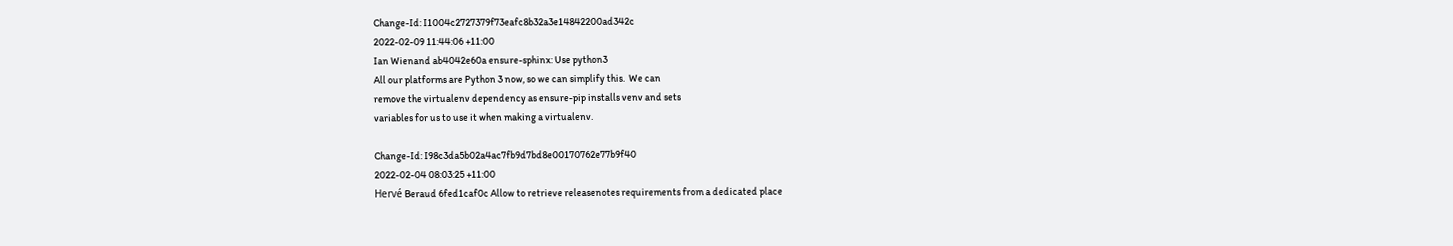Change-Id: I1004c2727379f73eafc8b32a3e14842200ad342c
2022-02-09 11:44:06 +11:00
Ian Wienand ab4042e60a ensure-sphinx: Use python3
All our platforms are Python 3 now, so we can simplify this.  We can
remove the virtualenv dependency as ensure-pip installs venv and sets
variables for us to use it when making a virtualenv.

Change-Id: I98c3da5b02a4ac7fb9d7bd8e00170762e77b9f40
2022-02-04 08:03:25 +11:00
Hervé Beraud 6fed1caf0c Allow to retrieve releasenotes requirements from a dedicated place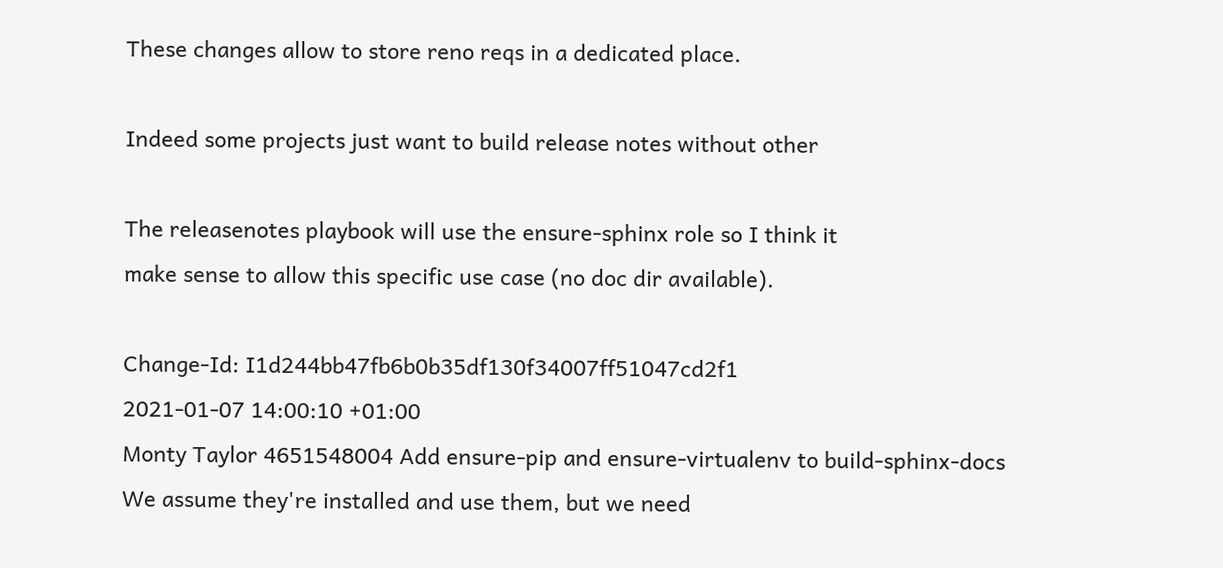These changes allow to store reno reqs in a dedicated place.

Indeed some projects just want to build release notes without other

The releasenotes playbook will use the ensure-sphinx role so I think it
make sense to allow this specific use case (no doc dir available).

Change-Id: I1d244bb47fb6b0b35df130f34007ff51047cd2f1
2021-01-07 14:00:10 +01:00
Monty Taylor 4651548004 Add ensure-pip and ensure-virtualenv to build-sphinx-docs
We assume they're installed and use them, but we need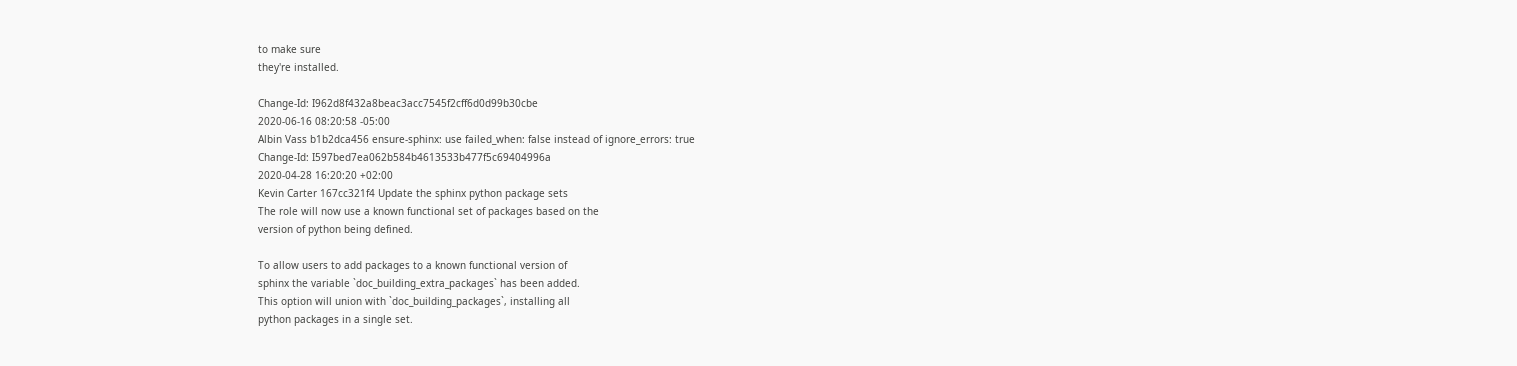to make sure
they're installed.

Change-Id: I962d8f432a8beac3acc7545f2cff6d0d99b30cbe
2020-06-16 08:20:58 -05:00
Albin Vass b1b2dca456 ensure-sphinx: use failed_when: false instead of ignore_errors: true
Change-Id: I597bed7ea062b584b4613533b477f5c69404996a
2020-04-28 16:20:20 +02:00
Kevin Carter 167cc321f4 Update the sphinx python package sets
The role will now use a known functional set of packages based on the
version of python being defined.

To allow users to add packages to a known functional version of
sphinx the variable `doc_building_extra_packages` has been added.
This option will union with `doc_building_packages`, installing all
python packages in a single set.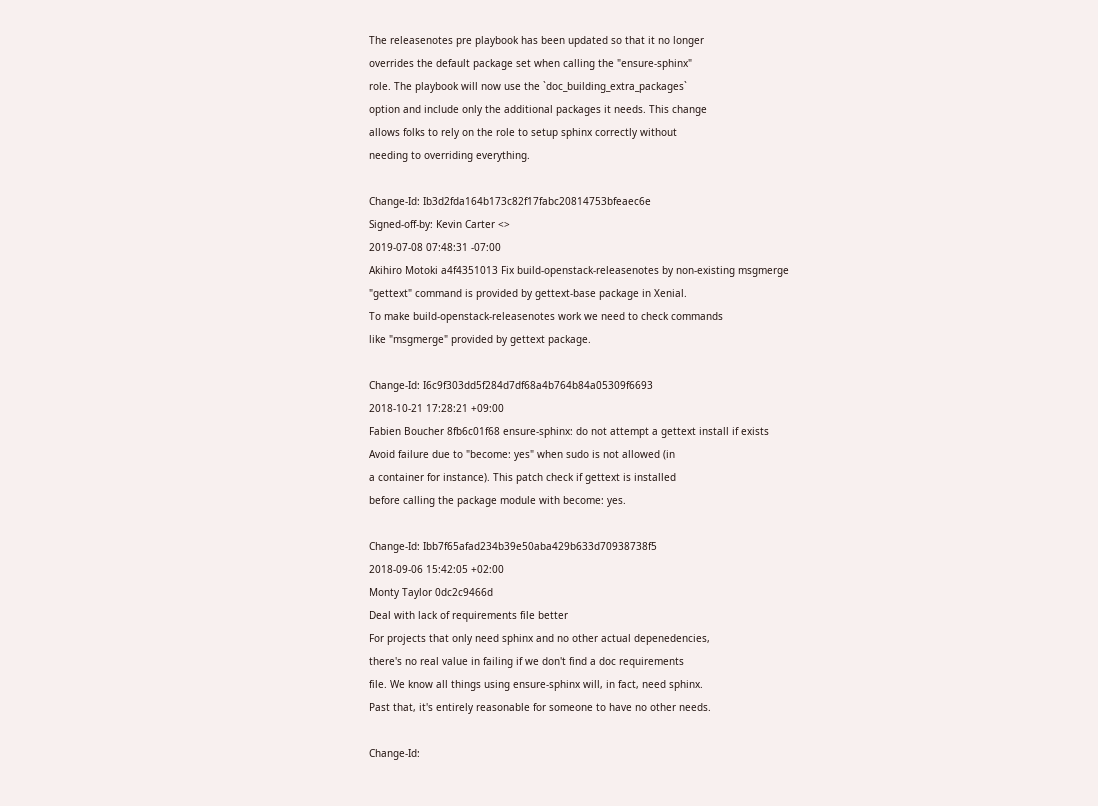The releasenotes pre playbook has been updated so that it no longer
overrides the default package set when calling the "ensure-sphinx"
role. The playbook will now use the `doc_building_extra_packages`
option and include only the additional packages it needs. This change
allows folks to rely on the role to setup sphinx correctly without
needing to overriding everything.

Change-Id: Ib3d2fda164b173c82f17fabc20814753bfeaec6e
Signed-off-by: Kevin Carter <>
2019-07-08 07:48:31 -07:00
Akihiro Motoki a4f4351013 Fix build-openstack-releasenotes by non-existing msgmerge
"gettext" command is provided by gettext-base package in Xenial.
To make build-openstack-releasenotes work we need to check commands
like "msgmerge" provided by gettext package.

Change-Id: I6c9f303dd5f284d7df68a4b764b84a05309f6693
2018-10-21 17:28:21 +09:00
Fabien Boucher 8fb6c01f68 ensure-sphinx: do not attempt a gettext install if exists
Avoid failure due to "become: yes" when sudo is not allowed (in
a container for instance). This patch check if gettext is installed
before calling the package module with become: yes.

Change-Id: Ibb7f65afad234b39e50aba429b633d70938738f5
2018-09-06 15:42:05 +02:00
Monty Taylor 0dc2c9466d
Deal with lack of requirements file better
For projects that only need sphinx and no other actual depenedencies,
there's no real value in failing if we don't find a doc requirements
file. We know all things using ensure-sphinx will, in fact, need sphinx.
Past that, it's entirely reasonable for someone to have no other needs.

Change-Id: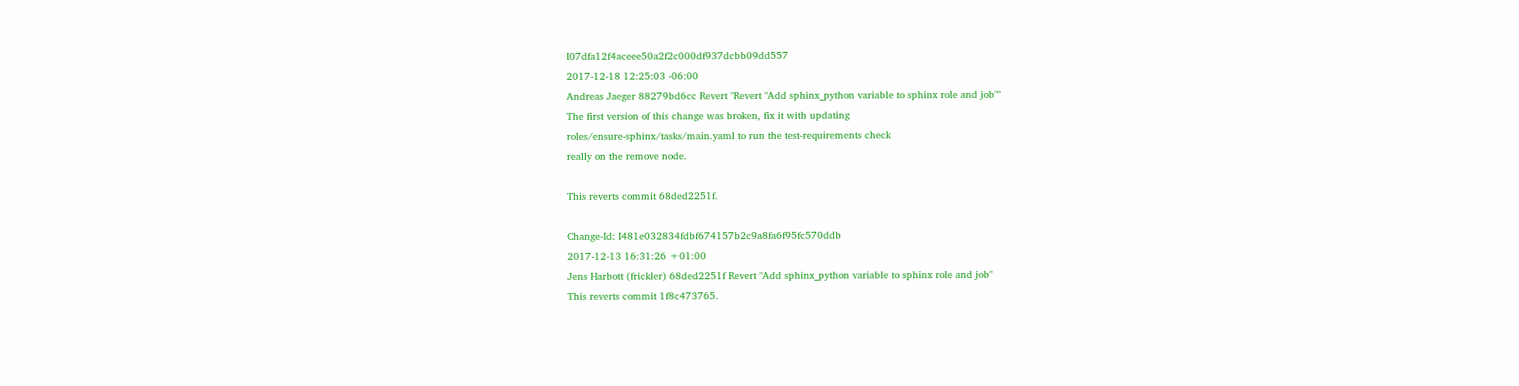I07dfa12f4aceee50a2f2c000df937dcbb09dd557
2017-12-18 12:25:03 -06:00
Andreas Jaeger 88279bd6cc Revert "Revert "Add sphinx_python variable to sphinx role and job""
The first version of this change was broken, fix it with updating
roles/ensure-sphinx/tasks/main.yaml to run the test-requirements check
really on the remove node.

This reverts commit 68ded2251f.

Change-Id: I481e032834fdbf674157b2c9a8fa6f95fc570ddb
2017-12-13 16:31:26 +01:00
Jens Harbott (frickler) 68ded2251f Revert "Add sphinx_python variable to sphinx role and job"
This reverts commit 1f8c473765.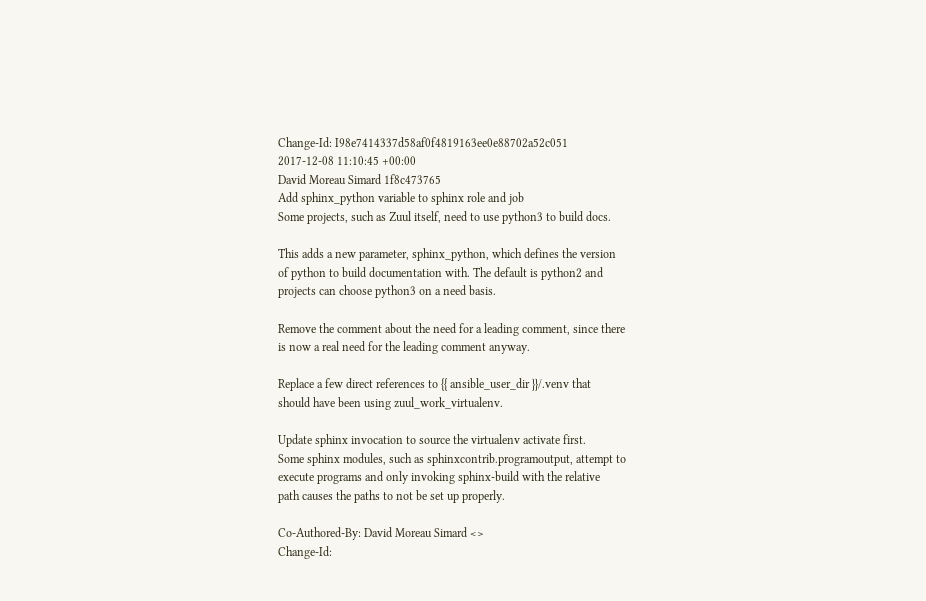Change-Id: I98e7414337d58af0f4819163ee0e88702a52c051
2017-12-08 11:10:45 +00:00
David Moreau Simard 1f8c473765
Add sphinx_python variable to sphinx role and job
Some projects, such as Zuul itself, need to use python3 to build docs.

This adds a new parameter, sphinx_python, which defines the version
of python to build documentation with. The default is python2 and
projects can choose python3 on a need basis.

Remove the comment about the need for a leading comment, since there
is now a real need for the leading comment anyway.

Replace a few direct references to {{ ansible_user_dir }}/.venv that
should have been using zuul_work_virtualenv.

Update sphinx invocation to source the virtualenv activate first.
Some sphinx modules, such as sphinxcontrib.programoutput, attempt to
execute programs and only invoking sphinx-build with the relative
path causes the paths to not be set up properly.

Co-Authored-By: David Moreau Simard <>
Change-Id: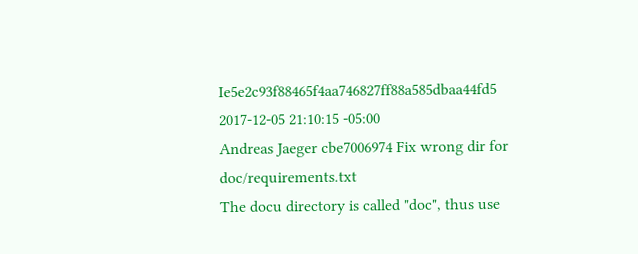Ie5e2c93f88465f4aa746827ff88a585dbaa44fd5
2017-12-05 21:10:15 -05:00
Andreas Jaeger cbe7006974 Fix wrong dir for doc/requirements.txt
The docu directory is called "doc", thus use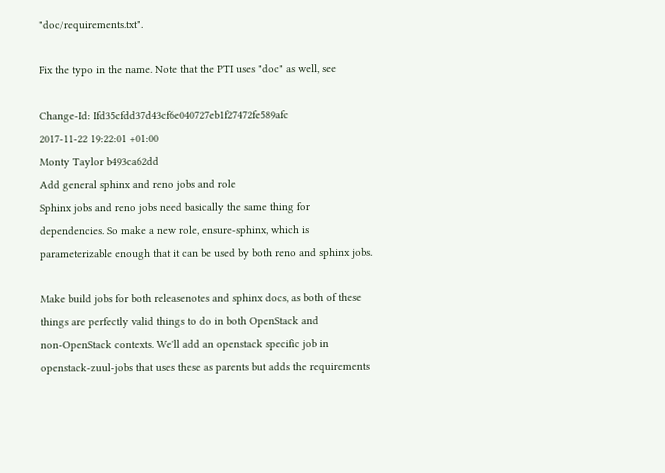"doc/requirements.txt".

Fix the typo in the name. Note that the PTI uses "doc" as well, see

Change-Id: Ifd35cfdd37d43cf6e040727eb1f27472fe589afc
2017-11-22 19:22:01 +01:00
Monty Taylor b493ca62dd
Add general sphinx and reno jobs and role
Sphinx jobs and reno jobs need basically the same thing for
dependencies. So make a new role, ensure-sphinx, which is
parameterizable enough that it can be used by both reno and sphinx jobs.

Make build jobs for both releasenotes and sphinx docs, as both of these
things are perfectly valid things to do in both OpenStack and
non-OpenStack contexts. We'll add an openstack specific job in
openstack-zuul-jobs that uses these as parents but adds the requirements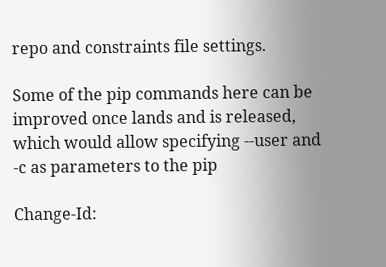repo and constraints file settings.

Some of the pip commands here can be improved once lands and is released,
which would allow specifying --user and -c as parameters to the pip

Change-Id: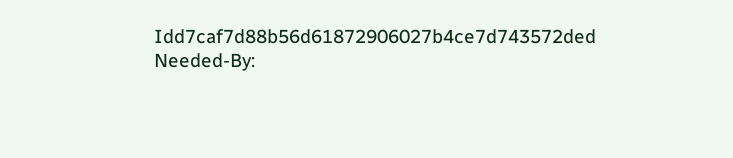Idd7caf7d88b56d61872906027b4ce7d743572ded
Needed-By: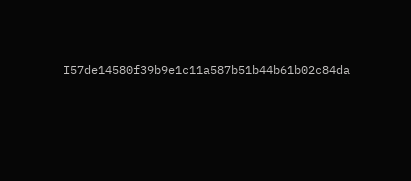I57de14580f39b9e1c11a587b51b44b61b02c84da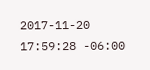2017-11-20 17:59:28 -06:00